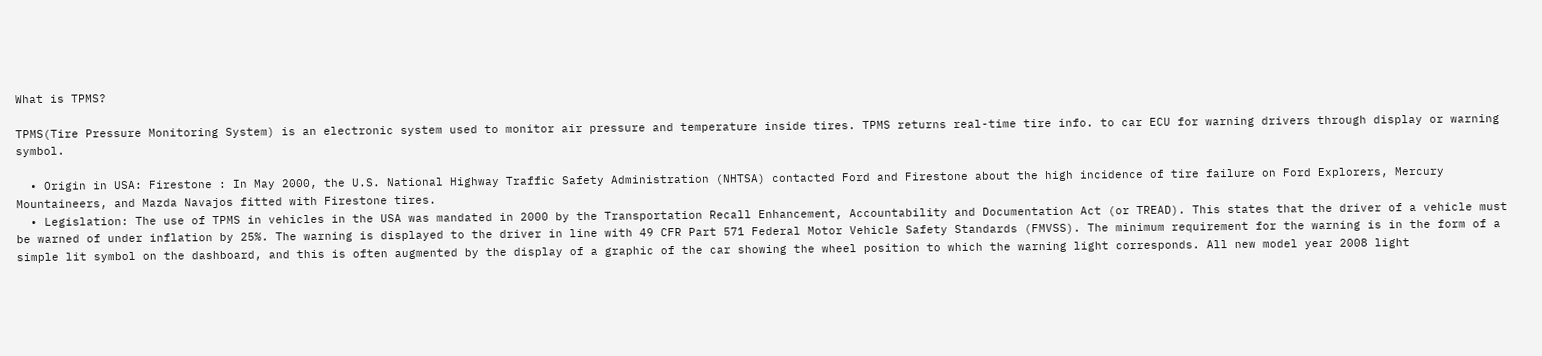What is TPMS?

TPMS(Tire Pressure Monitoring System) is an electronic system used to monitor air pressure and temperature inside tires. TPMS returns real-time tire info. to car ECU for warning drivers through display or warning symbol.

  • Origin in USA: Firestone : In May 2000, the U.S. National Highway Traffic Safety Administration (NHTSA) contacted Ford and Firestone about the high incidence of tire failure on Ford Explorers, Mercury Mountaineers, and Mazda Navajos fitted with Firestone tires.
  • Legislation: The use of TPMS in vehicles in the USA was mandated in 2000 by the Transportation Recall Enhancement, Accountability and Documentation Act (or TREAD). This states that the driver of a vehicle must be warned of under inflation by 25%. The warning is displayed to the driver in line with 49 CFR Part 571 Federal Motor Vehicle Safety Standards (FMVSS). The minimum requirement for the warning is in the form of a simple lit symbol on the dashboard, and this is often augmented by the display of a graphic of the car showing the wheel position to which the warning light corresponds. All new model year 2008 light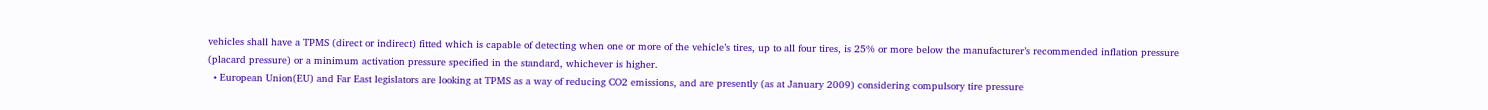vehicles shall have a TPMS (direct or indirect) fitted which is capable of detecting when one or more of the vehicle’s tires, up to all four tires, is 25% or more below the manufacturer’s recommended inflation pressure (placard pressure) or a minimum activation pressure specified in the standard, whichever is higher.
  • European Union(EU) and Far East legislators are looking at TPMS as a way of reducing CO2 emissions, and are presently (as at January 2009) considering compulsory tire pressure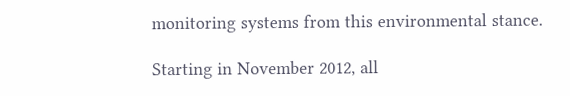monitoring systems from this environmental stance.

Starting in November 2012, all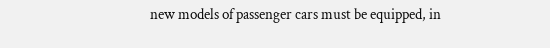new models of passenger cars must be equipped, in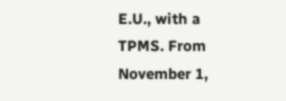E.U., with a TPMS. From November 1,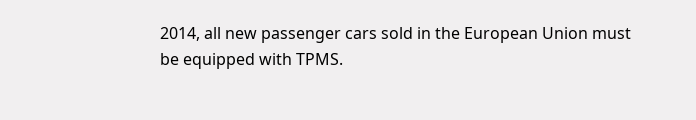2014, all new passenger cars sold in the European Union must be equipped with TPMS.